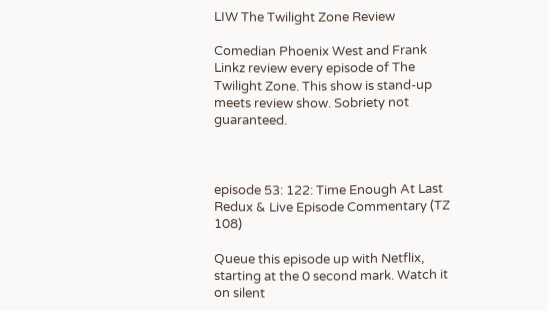LIW The Twilight Zone Review

Comedian Phoenix West and Frank Linkz review every episode of The Twilight Zone. This show is stand-up meets review show. Sobriety not guaranteed.



episode 53: 122: Time Enough At Last Redux & Live Episode Commentary (TZ 108)

Queue this episode up with Netflix, starting at the 0 second mark. Watch it on silent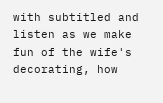with subtitled and listen as we make fun of the wife's decorating, how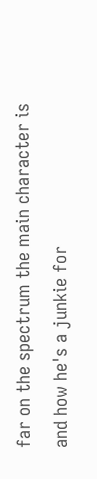far on the spectrum the main character is and how he's a junkie for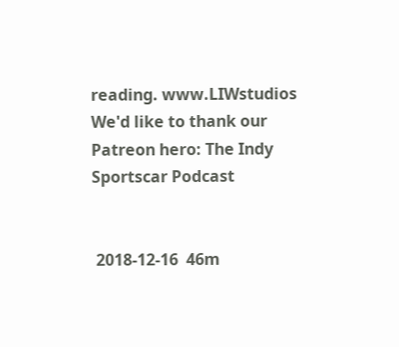reading. www.LIWstudios We'd like to thank our Patreon hero: The Indy Sportscar Podcast


 2018-12-16  46m